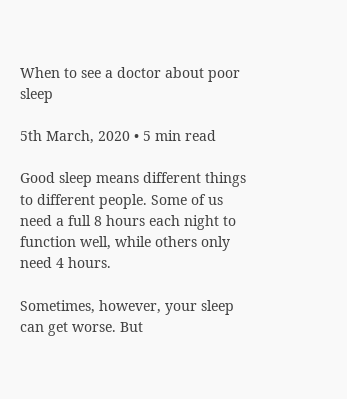When to see a doctor about poor sleep

5th March, 2020 • 5 min read

Good sleep means different things to different people. Some of us need a full 8 hours each night to function well, while others only need 4 hours.

Sometimes, however, your sleep can get worse. But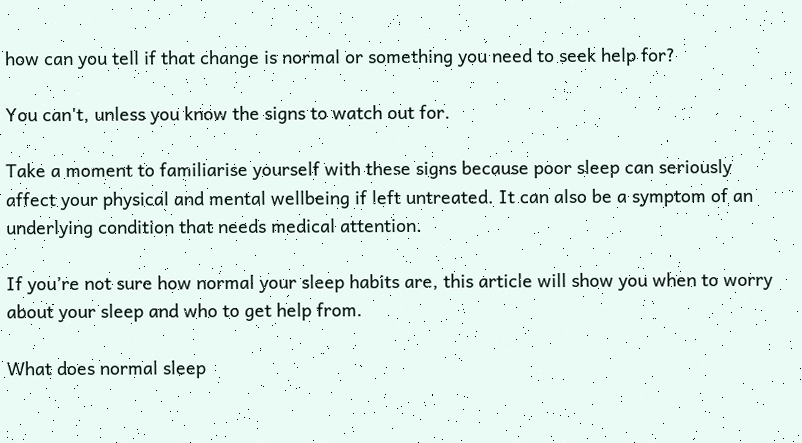how can you tell if that change is normal or something you need to seek help for?

You can't, unless you know the signs to watch out for.

Take a moment to familiarise yourself with these signs because poor sleep can seriously affect your physical and mental wellbeing if left untreated. It can also be a symptom of an underlying condition that needs medical attention.

If you’re not sure how normal your sleep habits are, this article will show you when to worry about your sleep and who to get help from.

What does normal sleep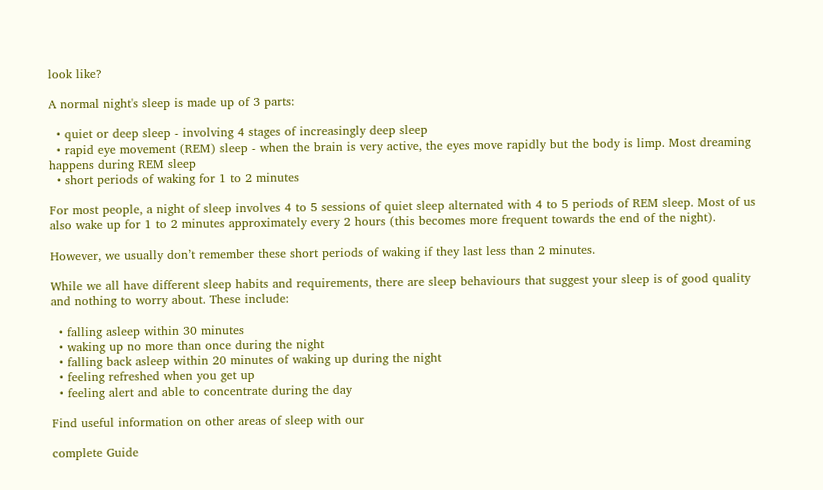look like?

A normal night's sleep is made up of 3 parts:

  • quiet or deep sleep - involving 4 stages of increasingly deep sleep
  • rapid eye movement (REM) sleep - when the brain is very active, the eyes move rapidly but the body is limp. Most dreaming happens during REM sleep
  • short periods of waking for 1 to 2 minutes

For most people, a night of sleep involves 4 to 5 sessions of quiet sleep alternated with 4 to 5 periods of REM sleep. Most of us also wake up for 1 to 2 minutes approximately every 2 hours (this becomes more frequent towards the end of the night).

However, we usually don’t remember these short periods of waking if they last less than 2 minutes.

While we all have different sleep habits and requirements, there are sleep behaviours that suggest your sleep is of good quality and nothing to worry about. These include:

  • falling asleep within 30 minutes
  • waking up no more than once during the night
  • falling back asleep within 20 minutes of waking up during the night
  • feeling refreshed when you get up
  • feeling alert and able to concentrate during the day

Find useful information on other areas of sleep with our

complete Guide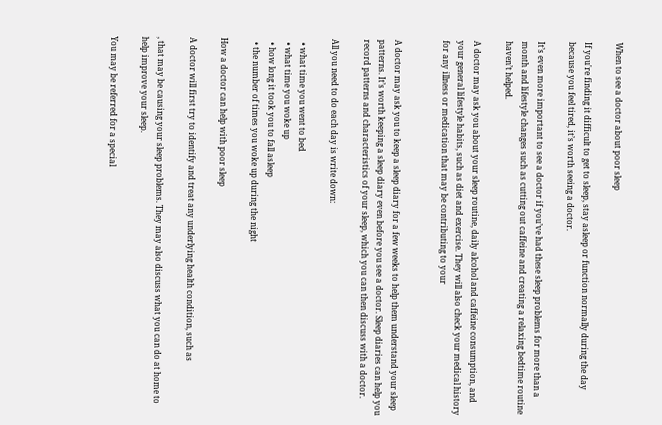When to see a doctor about poor sleep

If you're finding it difficult to get to sleep, stay asleep or function normally during the day because you feel tired, it’s worth seeing a doctor.

It’s even more important to see a doctor if you’ve had these sleep problems for more than a month and lifestyle changes such as cutting out caffeine and creating a relaxing bedtime routine haven’t helped.

A doctor may ask you about your sleep routine, daily alcohol and caffeine consumption, and your general lifestyle habits, such as diet and exercise. They will also check your medical history for any illness or medication that may be contributing to your


A doctor may ask you to keep a sleep diary for a few weeks to help them understand your sleep patterns. It’s worth keeping a sleep diary even before you see a doctor. Sleep diaries can help you record patterns and characteristics of your sleep, which you can then discuss with a doctor.

All you need to do each day is write down:

  • what time you went to bed
  • what time you woke up
  • how long it took you to fall asleep
  • the number of times you woke up during the night

How a doctor can help with poor sleep

A doctor will first try to identify and treat any underlying health condition, such as

, that may be causing your sleep problems. They may also discuss what you can do at home to help improve your sleep.

You may be referred for a special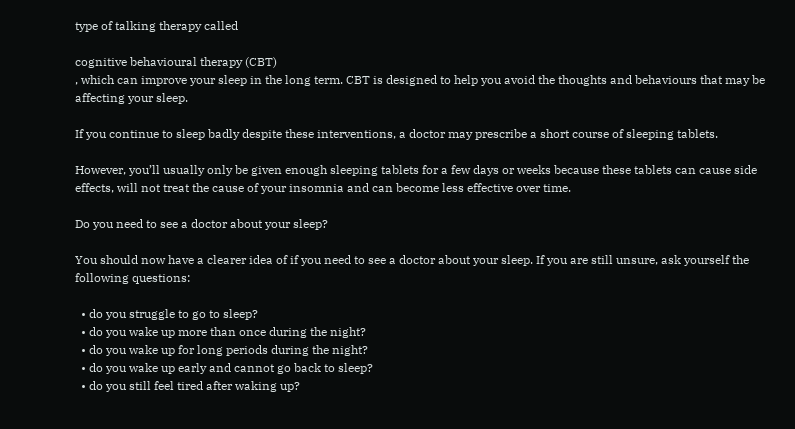type of talking therapy called

cognitive behavioural therapy (CBT)
, which can improve your sleep in the long term. CBT is designed to help you avoid the thoughts and behaviours that may be affecting your sleep.

If you continue to sleep badly despite these interventions, a doctor may prescribe a short course of sleeping tablets.

However, you’ll usually only be given enough sleeping tablets for a few days or weeks because these tablets can cause side effects, will not treat the cause of your insomnia and can become less effective over time.

Do you need to see a doctor about your sleep?

You should now have a clearer idea of if you need to see a doctor about your sleep. If you are still unsure, ask yourself the following questions:

  • do you struggle to go to sleep?
  • do you wake up more than once during the night?
  • do you wake up for long periods during the night?
  • do you wake up early and cannot go back to sleep?
  • do you still feel tired after waking up?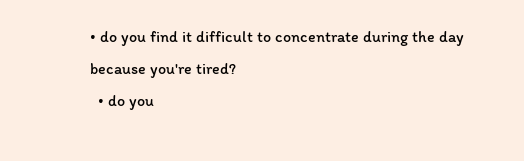• do you find it difficult to concentrate during the day because you're tired?
  • do you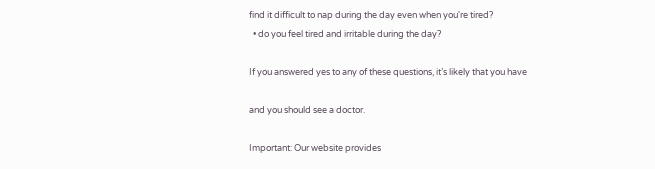find it difficult to nap during the day even when you're tired?
  • do you feel tired and irritable during the day?

If you answered yes to any of these questions, it’s likely that you have

and you should see a doctor.

Important: Our website provides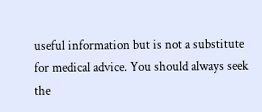useful information but is not a substitute for medical advice. You should always seek the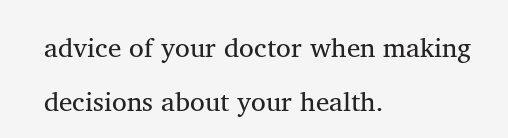advice of your doctor when making decisions about your health.